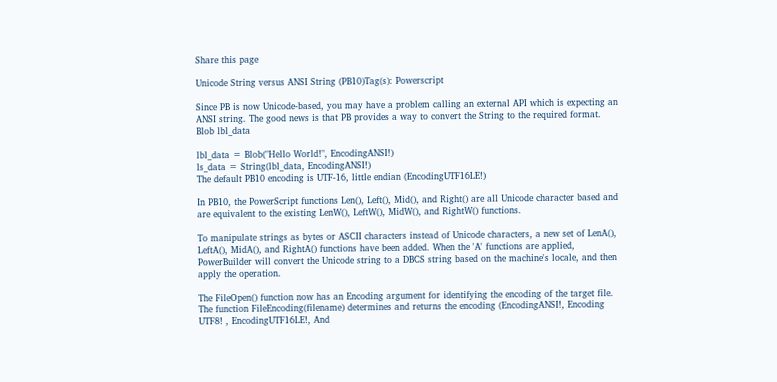Share this page

Unicode String versus ANSI String (PB10)Tag(s): Powerscript

Since PB is now Unicode-based, you may have a problem calling an external API which is expecting an ANSI string. The good news is that PB provides a way to convert the String to the required format.
Blob lbl_data

lbl_data = Blob("Hello World!", EncodingANSI!)
ls_data = String(lbl_data, EncodingANSI!)
The default PB10 encoding is UTF-16, little endian (EncodingUTF16LE!)

In PB10, the PowerScript functions Len(), Left(), Mid(), and Right() are all Unicode character based and are equivalent to the existing LenW(), LeftW(), MidW(), and RightW() functions.

To manipulate strings as bytes or ASCII characters instead of Unicode characters, a new set of LenA(), LeftA(), MidA(), and RightA() functions have been added. When the 'A' functions are applied, PowerBuilder will convert the Unicode string to a DBCS string based on the machine's locale, and then apply the operation.

The FileOpen() function now has an Encoding argument for identifying the encoding of the target file. The function FileEncoding(filename) determines and returns the encoding (EncodingANSI!, Encoding UTF8! , EncodingUTF16LE!, And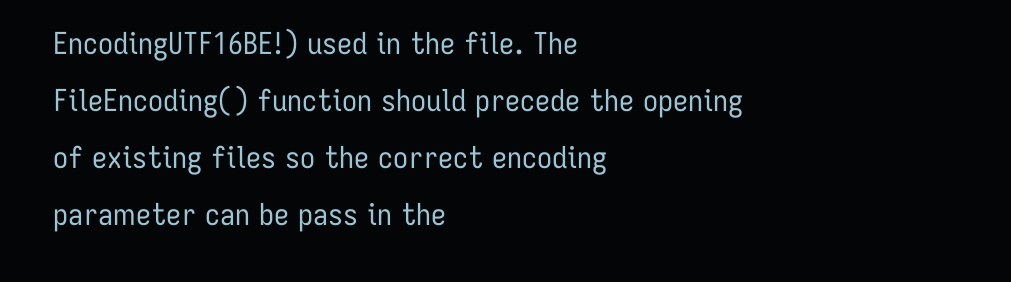EncodingUTF16BE!) used in the file. The FileEncoding() function should precede the opening of existing files so the correct encoding parameter can be pass in the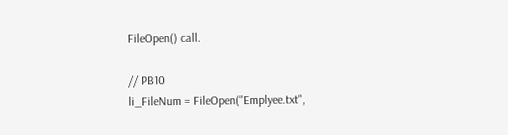FileOpen() call.

// PB10
li_FileNum = FileOpen("Emplyee.txt",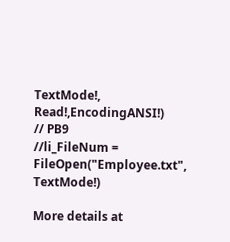TextMode!, Read!,EncodingANSI!)
// PB9
//li_FileNum = FileOpen("Employee.txt", TextMode!)

More details at